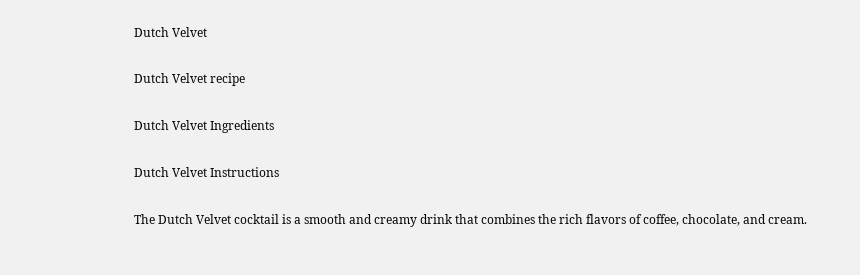Dutch Velvet

Dutch Velvet recipe

Dutch Velvet Ingredients

Dutch Velvet Instructions

The Dutch Velvet cocktail is a smooth and creamy drink that combines the rich flavors of coffee, chocolate, and cream.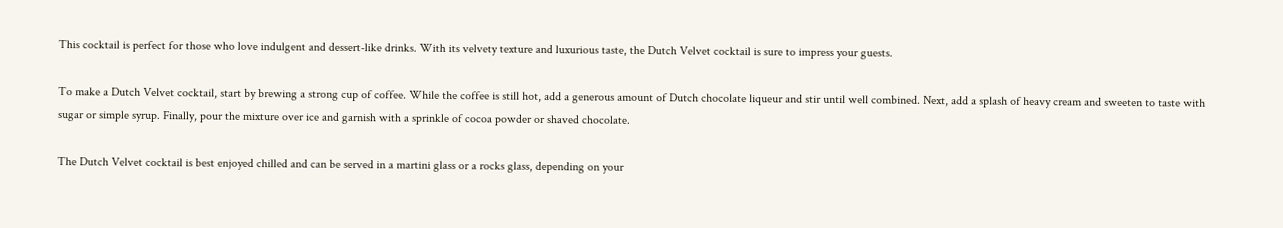This cocktail is perfect for those who love indulgent and dessert-like drinks. With its velvety texture and luxurious taste, the Dutch Velvet cocktail is sure to impress your guests.

To make a Dutch Velvet cocktail, start by brewing a strong cup of coffee. While the coffee is still hot, add a generous amount of Dutch chocolate liqueur and stir until well combined. Next, add a splash of heavy cream and sweeten to taste with sugar or simple syrup. Finally, pour the mixture over ice and garnish with a sprinkle of cocoa powder or shaved chocolate.

The Dutch Velvet cocktail is best enjoyed chilled and can be served in a martini glass or a rocks glass, depending on your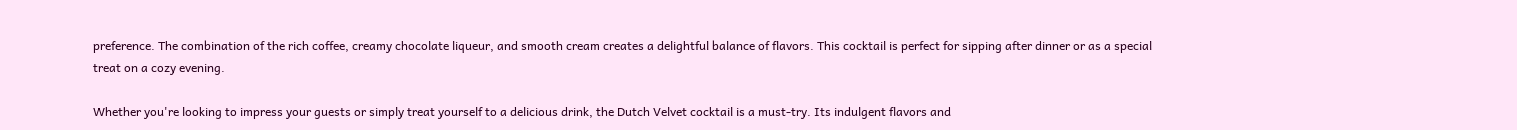preference. The combination of the rich coffee, creamy chocolate liqueur, and smooth cream creates a delightful balance of flavors. This cocktail is perfect for sipping after dinner or as a special treat on a cozy evening.

Whether you're looking to impress your guests or simply treat yourself to a delicious drink, the Dutch Velvet cocktail is a must-try. Its indulgent flavors and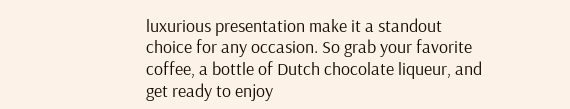luxurious presentation make it a standout choice for any occasion. So grab your favorite coffee, a bottle of Dutch chocolate liqueur, and get ready to enjoy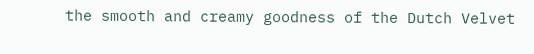the smooth and creamy goodness of the Dutch Velvet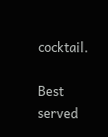cocktail.

Best served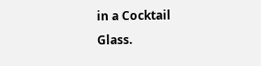in a Cocktail Glass.